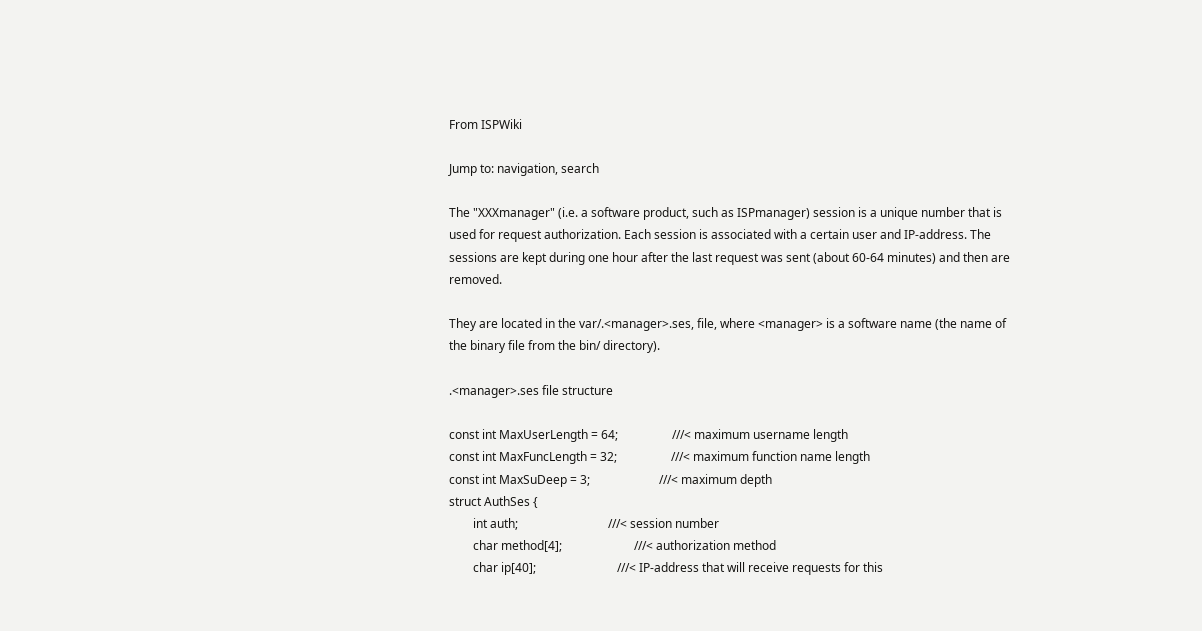From ISPWiki

Jump to: navigation, search

The "XXXmanager" (i.e. a software product, such as ISPmanager) session is a unique number that is used for request authorization. Each session is associated with a certain user and IP-address. The sessions are kept during one hour after the last request was sent (about 60-64 minutes) and then are removed.

They are located in the var/.<manager>.ses, file, where <manager> is a software name (the name of the binary file from the bin/ directory).

.<manager>.ses file structure

const int MaxUserLength = 64;                  ///< maximum username length
const int MaxFuncLength = 32;                  ///< maximum function name length
const int MaxSuDeep = 3;                       ///< maximum depth
struct AuthSes {
        int auth;                              ///< session number
        char method[4];                        ///< authorization method
        char ip[40];                           ///< IP-address that will receive requests for this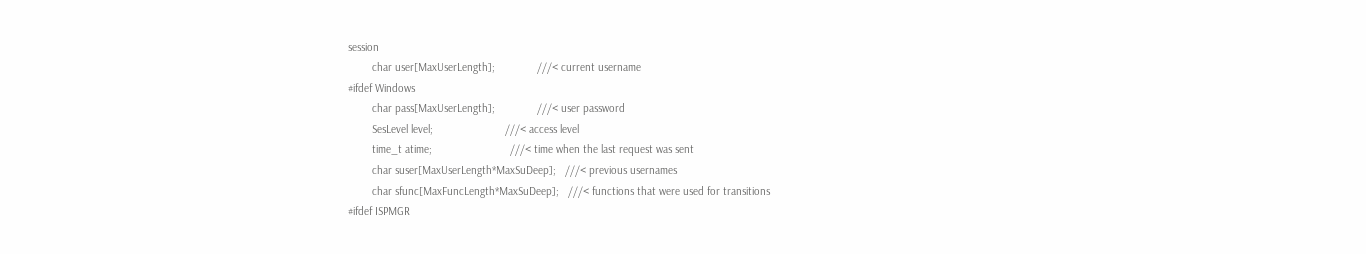session
        char user[MaxUserLength];              ///< current username
#ifdef Windows
        char pass[MaxUserLength];              ///< user password
        SesLevel level;                        ///< access level
        time_t atime;                          ///< time when the last request was sent
        char suser[MaxUserLength*MaxSuDeep];   ///< previous usernames
        char sfunc[MaxFuncLength*MaxSuDeep];   ///< functions that were used for transitions
#ifdef ISPMGR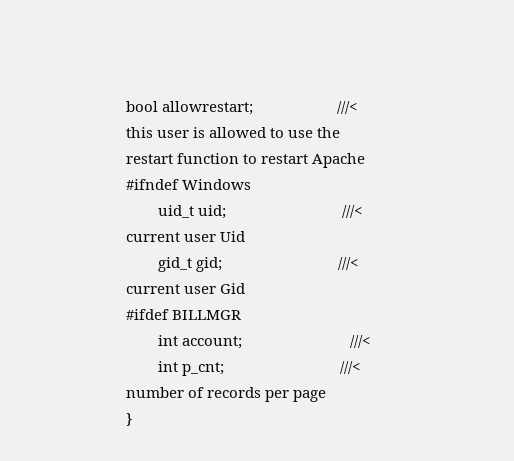bool allowrestart;                     ///< this user is allowed to use the restart function to restart Apache
#ifndef Windows
        uid_t uid;                             ///< current user Uid
        gid_t gid;                             ///< current user Gid
#ifdef BILLMGR
        int account;                           ///<
        int p_cnt;                             ///< number of records per page
}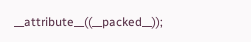__attribute__((__packed__));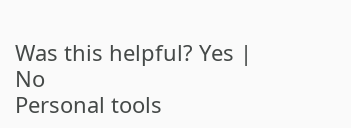Was this helpful? Yes | No
Personal tools